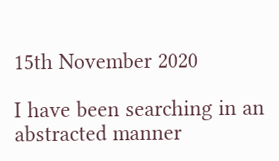15th November 2020

I have been searching in an abstracted manner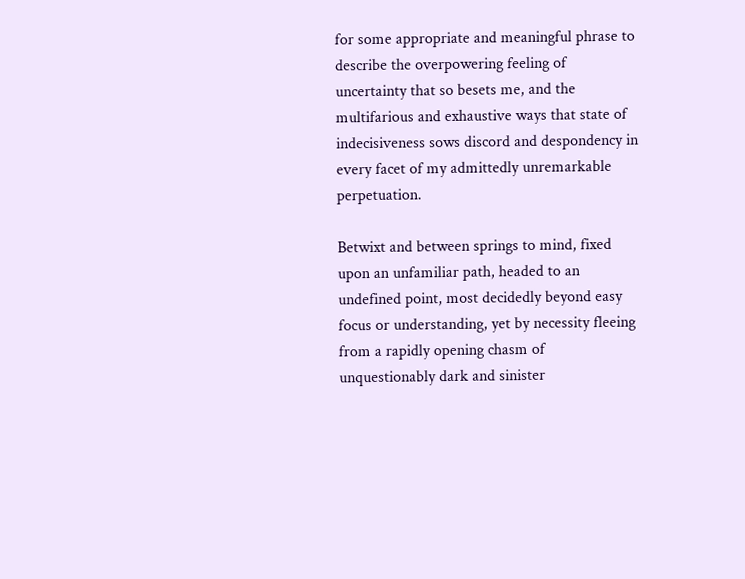for some appropriate and meaningful phrase to describe the overpowering feeling of uncertainty that so besets me, and the multifarious and exhaustive ways that state of indecisiveness sows discord and despondency in every facet of my admittedly unremarkable perpetuation.

Betwixt and between springs to mind, fixed upon an unfamiliar path, headed to an undefined point, most decidedly beyond easy focus or understanding, yet by necessity fleeing from a rapidly opening chasm of unquestionably dark and sinister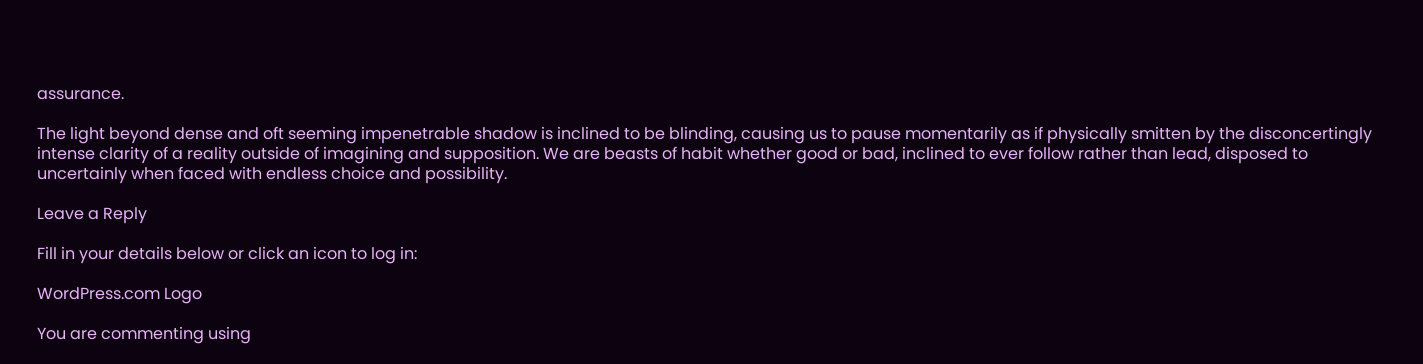assurance.

The light beyond dense and oft seeming impenetrable shadow is inclined to be blinding, causing us to pause momentarily as if physically smitten by the disconcertingly intense clarity of a reality outside of imagining and supposition. We are beasts of habit whether good or bad, inclined to ever follow rather than lead, disposed to uncertainly when faced with endless choice and possibility.

Leave a Reply

Fill in your details below or click an icon to log in:

WordPress.com Logo

You are commenting using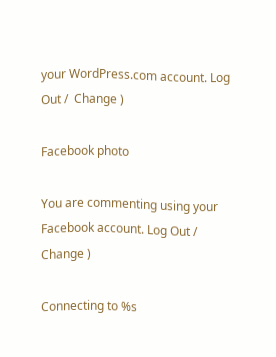your WordPress.com account. Log Out /  Change )

Facebook photo

You are commenting using your Facebook account. Log Out /  Change )

Connecting to %s